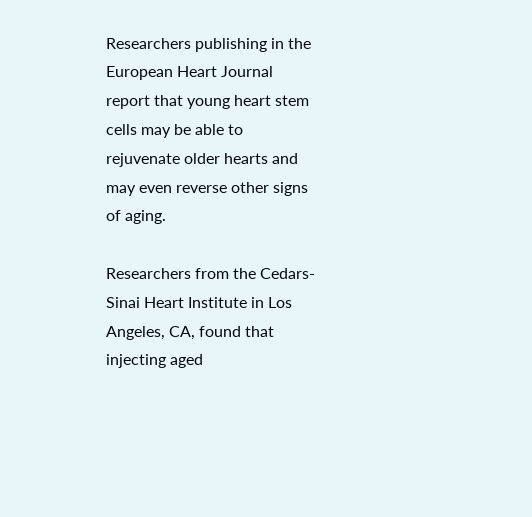Researchers publishing in the European Heart Journal report that young heart stem cells may be able to rejuvenate older hearts and may even reverse other signs of aging.

Researchers from the Cedars-Sinai Heart Institute in Los Angeles, CA, found that injecting aged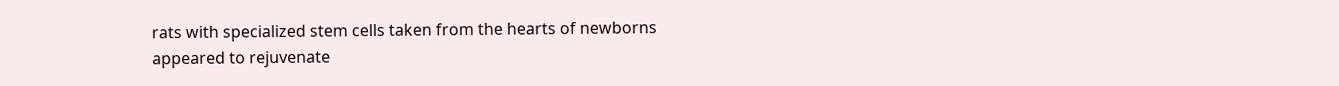rats with specialized stem cells taken from the hearts of newborns appeared to rejuvenate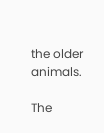the older animals.

The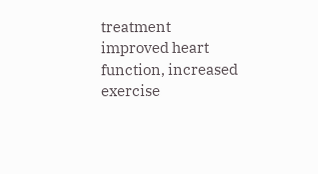treatment improved heart function, increased exercise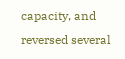capacity, and reversed several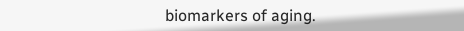biomarkers of aging.